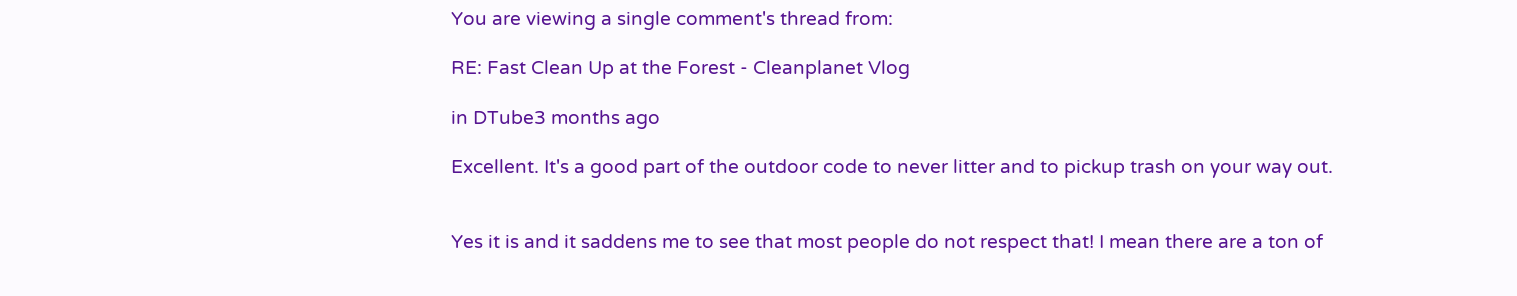You are viewing a single comment's thread from:

RE: Fast Clean Up at the Forest - Cleanplanet Vlog

in DTube3 months ago

Excellent. It's a good part of the outdoor code to never litter and to pickup trash on your way out.


Yes it is and it saddens me to see that most people do not respect that! I mean there are a ton of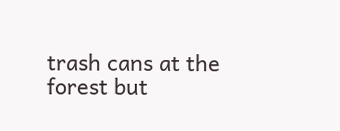trash cans at the forest but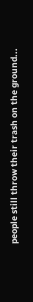people still throw their trash on the ground...